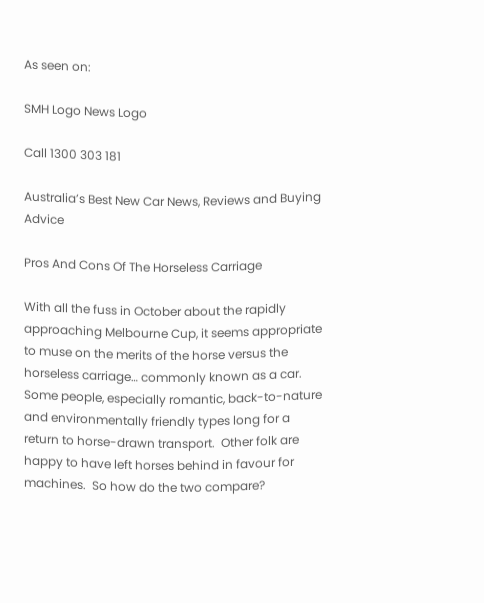As seen on:

SMH Logo News Logo

Call 1300 303 181

Australia’s Best New Car News, Reviews and Buying Advice

Pros And Cons Of The Horseless Carriage

With all the fuss in October about the rapidly approaching Melbourne Cup, it seems appropriate to muse on the merits of the horse versus the horseless carriage… commonly known as a car.  Some people, especially romantic, back-to-nature and environmentally friendly types long for a return to horse-drawn transport.  Other folk are happy to have left horses behind in favour for machines.  So how do the two compare?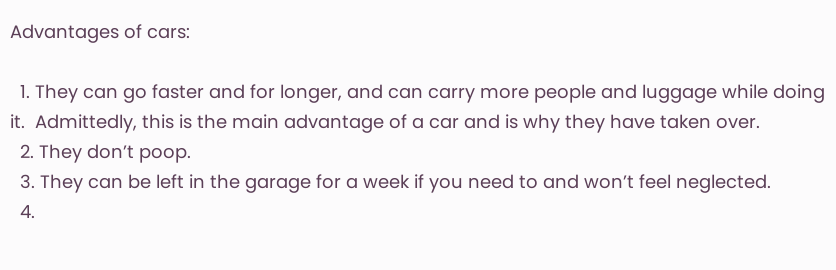Advantages of cars:

  1. They can go faster and for longer, and can carry more people and luggage while doing it.  Admittedly, this is the main advantage of a car and is why they have taken over.
  2. They don’t poop.
  3. They can be left in the garage for a week if you need to and won’t feel neglected.
  4.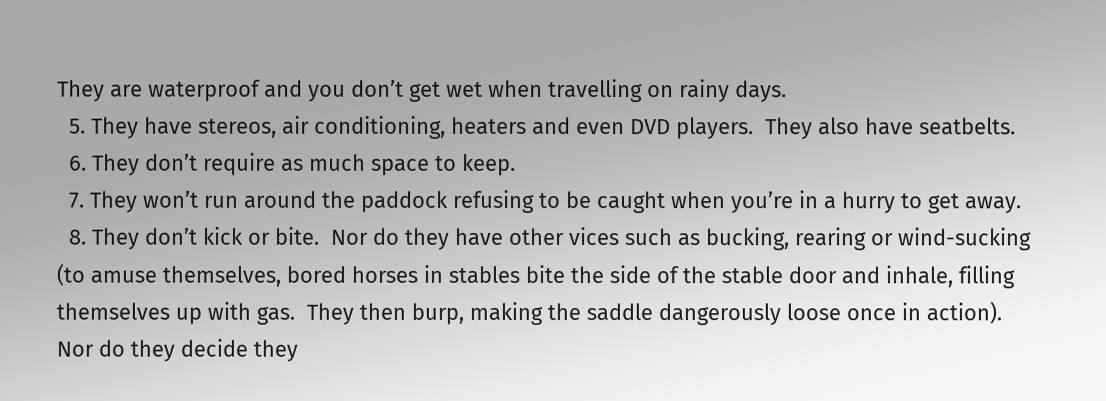They are waterproof and you don’t get wet when travelling on rainy days.
  5. They have stereos, air conditioning, heaters and even DVD players.  They also have seatbelts.
  6. They don’t require as much space to keep.
  7. They won’t run around the paddock refusing to be caught when you’re in a hurry to get away.
  8. They don’t kick or bite.  Nor do they have other vices such as bucking, rearing or wind-sucking (to amuse themselves, bored horses in stables bite the side of the stable door and inhale, filling themselves up with gas.  They then burp, making the saddle dangerously loose once in action).  Nor do they decide they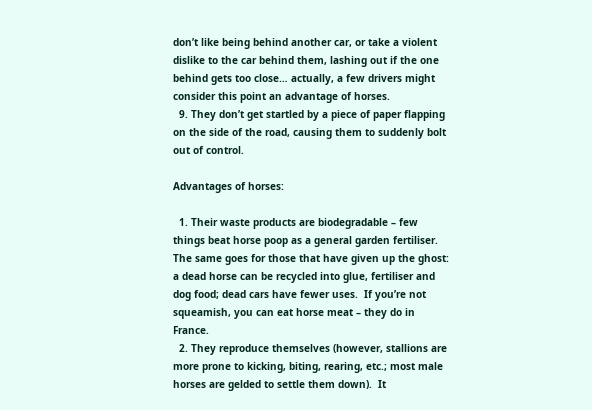don’t like being behind another car, or take a violent dislike to the car behind them, lashing out if the one behind gets too close… actually, a few drivers might consider this point an advantage of horses.
  9. They don’t get startled by a piece of paper flapping on the side of the road, causing them to suddenly bolt out of control.

Advantages of horses:

  1. Their waste products are biodegradable – few things beat horse poop as a general garden fertiliser.  The same goes for those that have given up the ghost: a dead horse can be recycled into glue, fertiliser and dog food; dead cars have fewer uses.  If you’re not squeamish, you can eat horse meat – they do in France.
  2. They reproduce themselves (however, stallions are more prone to kicking, biting, rearing, etc.; most male horses are gelded to settle them down).  It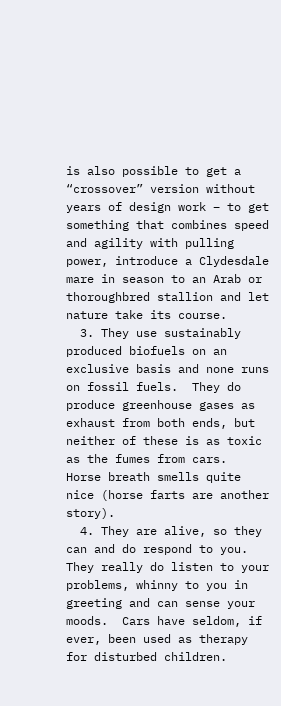is also possible to get a “crossover” version without years of design work – to get something that combines speed and agility with pulling power, introduce a Clydesdale mare in season to an Arab or thoroughbred stallion and let nature take its course.
  3. They use sustainably produced biofuels on an exclusive basis and none runs on fossil fuels.  They do produce greenhouse gases as exhaust from both ends, but neither of these is as toxic as the fumes from cars.  Horse breath smells quite nice (horse farts are another story).
  4. They are alive, so they can and do respond to you.  They really do listen to your problems, whinny to you in greeting and can sense your moods.  Cars have seldom, if ever, been used as therapy for disturbed children.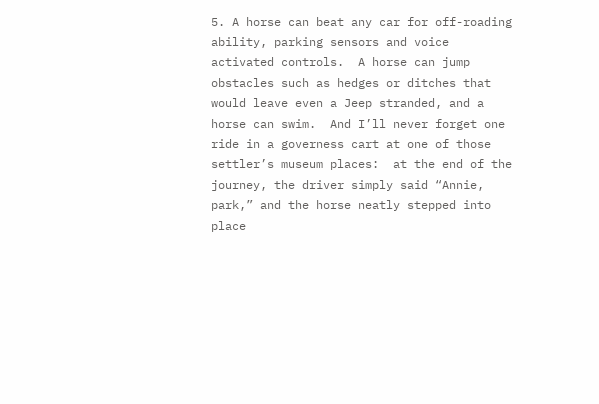5. A horse can beat any car for off-roading ability, parking sensors and voice activated controls.  A horse can jump obstacles such as hedges or ditches that would leave even a Jeep stranded, and a horse can swim.  And I’ll never forget one ride in a governess cart at one of those settler’s museum places:  at the end of the journey, the driver simply said “Annie, park,” and the horse neatly stepped into place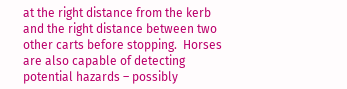at the right distance from the kerb and the right distance between two other carts before stopping.  Horses are also capable of detecting potential hazards – possibly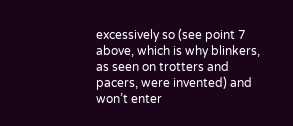excessively so (see point 7 above, which is why blinkers, as seen on trotters and pacers, were invented) and won’t enter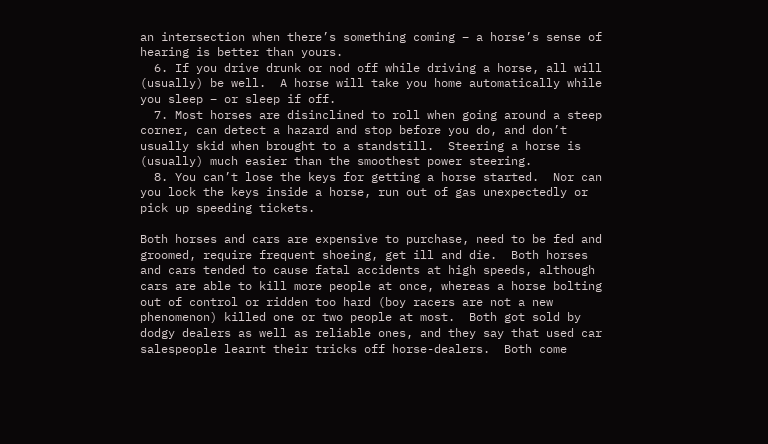an intersection when there’s something coming – a horse’s sense of hearing is better than yours.
  6. If you drive drunk or nod off while driving a horse, all will (usually) be well.  A horse will take you home automatically while you sleep – or sleep if off.
  7. Most horses are disinclined to roll when going around a steep corner, can detect a hazard and stop before you do, and don’t usually skid when brought to a standstill.  Steering a horse is (usually) much easier than the smoothest power steering.
  8. You can’t lose the keys for getting a horse started.  Nor can you lock the keys inside a horse, run out of gas unexpectedly or pick up speeding tickets.

Both horses and cars are expensive to purchase, need to be fed and groomed, require frequent shoeing, get ill and die.  Both horses and cars tended to cause fatal accidents at high speeds, although cars are able to kill more people at once, whereas a horse bolting out of control or ridden too hard (boy racers are not a new phenomenon) killed one or two people at most.  Both got sold by dodgy dealers as well as reliable ones, and they say that used car salespeople learnt their tricks off horse-dealers.  Both come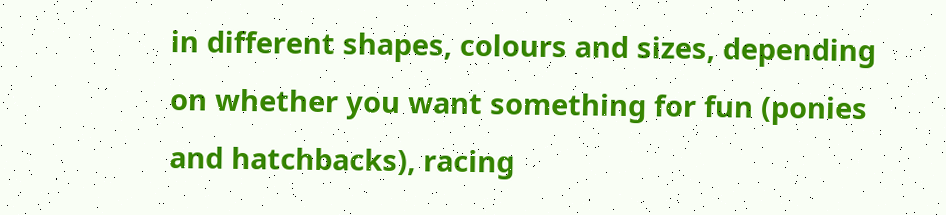in different shapes, colours and sizes, depending on whether you want something for fun (ponies and hatchbacks), racing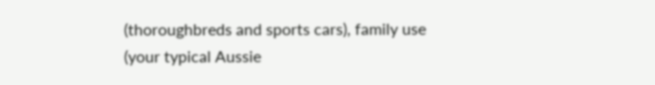(thoroughbreds and sports cars), family use (your typical Aussie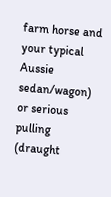farm horse and your typical Aussie sedan/wagon) or serious pulling (draught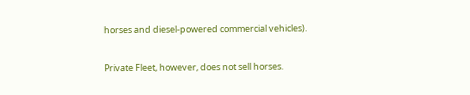horses and diesel-powered commercial vehicles).

Private Fleet, however, does not sell horses.